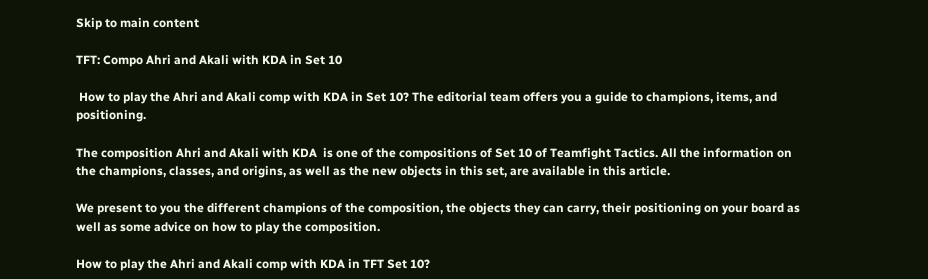Skip to main content

TFT: Compo Ahri and Akali with KDA in Set 10

 How to play the Ahri and Akali comp with KDA in Set 10? The editorial team offers you a guide to champions, items, and positioning.

The composition Ahri and Akali with KDA  is one of the compositions of Set 10 of Teamfight Tactics. All the information on the champions, classes, and origins, as well as the new objects in this set, are available in this article.

We present to you the different champions of the composition, the objects they can carry, their positioning on your board as well as some advice on how to play the composition.

How to play the Ahri and Akali comp with KDA in TFT Set 10?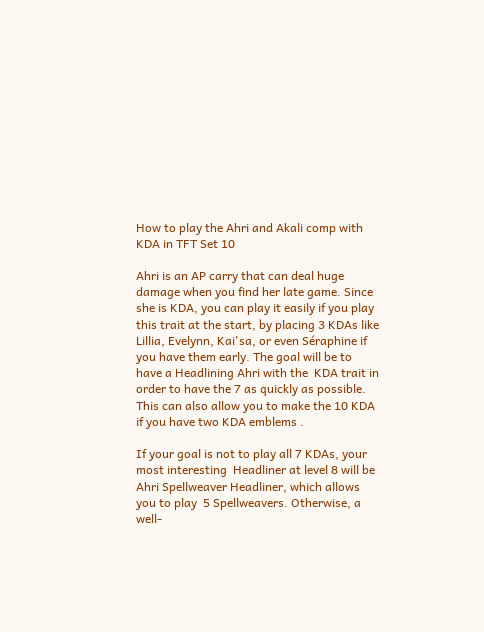How to play the Ahri and Akali comp with KDA in TFT Set 10

Ahri is an AP carry that can deal huge damage when you find her late game. Since she is KDA, you can play it easily if you play this trait at the start, by placing 3 KDAs like Lillia, Evelynn, Kai'sa, or even Séraphine if you have them early. The goal will be to have a Headlining Ahri with the  KDA trait in order to have the 7 as quickly as possible. This can also allow you to make the 10 KDA if you have two KDA emblems .

If your goal is not to play all 7 KDAs, your most interesting  Headliner at level 8 will be Ahri Spellweaver Headliner, which allows you to play  5 Spellweavers. Otherwise, a well-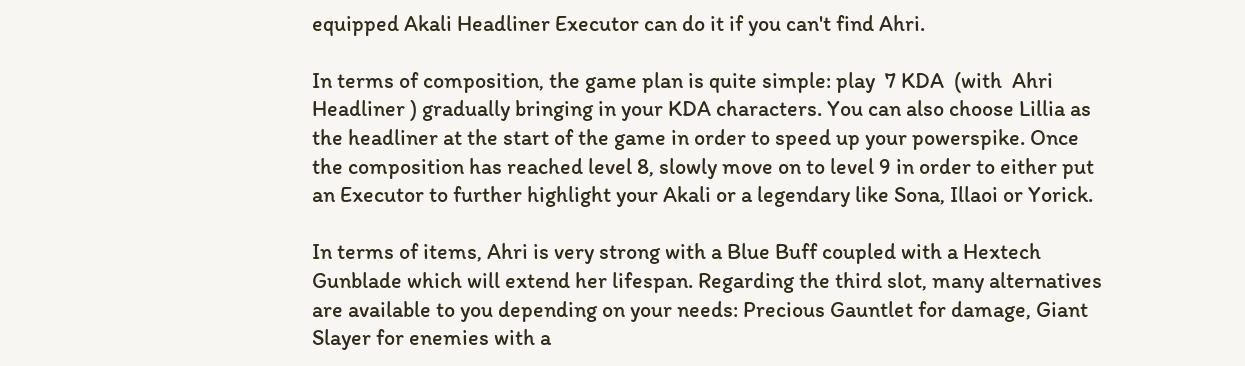equipped Akali Headliner Executor can do it if you can't find Ahri.

In terms of composition, the game plan is quite simple: play  7 KDA  (with  Ahri Headliner ) gradually bringing in your KDA characters. You can also choose Lillia as the headliner at the start of the game in order to speed up your powerspike. Once the composition has reached level 8, slowly move on to level 9 in order to either put an Executor to further highlight your Akali or a legendary like Sona, Illaoi or Yorick.

In terms of items, Ahri is very strong with a Blue Buff coupled with a Hextech Gunblade which will extend her lifespan. Regarding the third slot, many alternatives are available to you depending on your needs: Precious Gauntlet for damage, Giant Slayer for enemies with a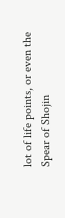lot of life points, or even the Spear of Shojin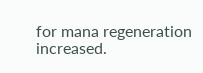for mana regeneration increased.